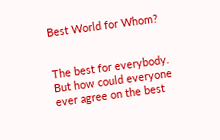Best World for Whom?


The best for everybody.  But how could everyone ever agree on the best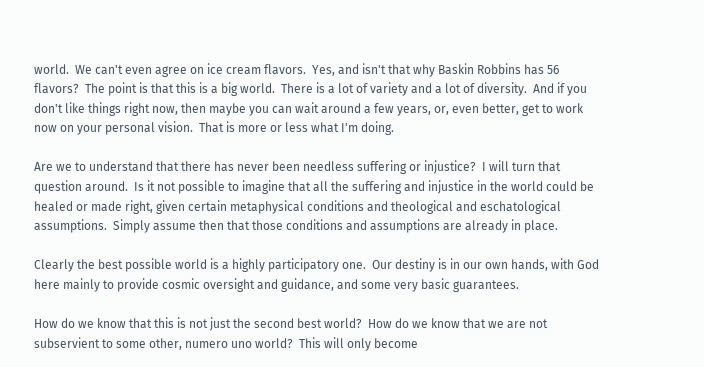world.  We can't even agree on ice cream flavors.  Yes, and isn't that why Baskin Robbins has 56 flavors?  The point is that this is a big world.  There is a lot of variety and a lot of diversity.  And if you don't like things right now, then maybe you can wait around a few years, or, even better, get to work now on your personal vision.  That is more or less what I'm doing.

Are we to understand that there has never been needless suffering or injustice?  I will turn that question around.  Is it not possible to imagine that all the suffering and injustice in the world could be healed or made right, given certain metaphysical conditions and theological and eschatological assumptions.  Simply assume then that those conditions and assumptions are already in place.

Clearly the best possible world is a highly participatory one.  Our destiny is in our own hands, with God here mainly to provide cosmic oversight and guidance, and some very basic guarantees.

How do we know that this is not just the second best world?  How do we know that we are not subservient to some other, numero uno world?  This will only become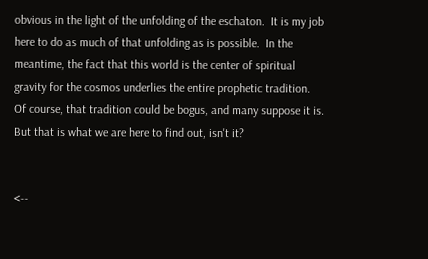obvious in the light of the unfolding of the eschaton.  It is my job here to do as much of that unfolding as is possible.  In the meantime, the fact that this world is the center of spiritual gravity for the cosmos underlies the entire prophetic tradition.  Of course, that tradition could be bogus, and many suppose it is.  But that is what we are here to find out, isn't it?


<--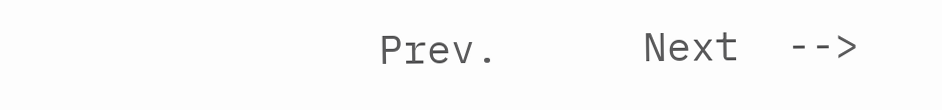Prev.      Next  -->